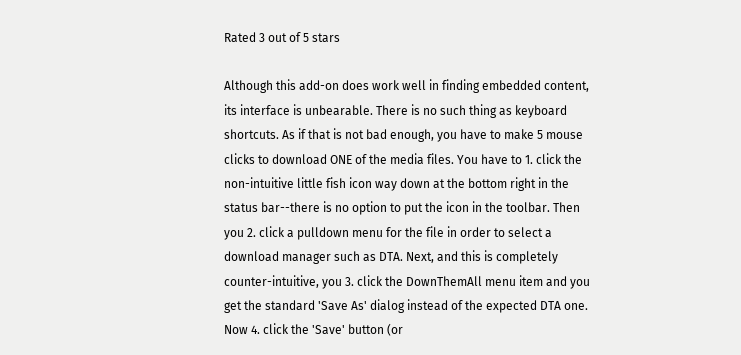Rated 3 out of 5 stars

Although this add-on does work well in finding embedded content, its interface is unbearable. There is no such thing as keyboard shortcuts. As if that is not bad enough, you have to make 5 mouse clicks to download ONE of the media files. You have to 1. click the non-intuitive little fish icon way down at the bottom right in the status bar--there is no option to put the icon in the toolbar. Then you 2. click a pulldown menu for the file in order to select a download manager such as DTA. Next, and this is completely counter-intuitive, you 3. click the DownThemAll menu item and you get the standard 'Save As' dialog instead of the expected DTA one. Now 4. click the 'Save' button (or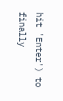hit 'Enter') to finally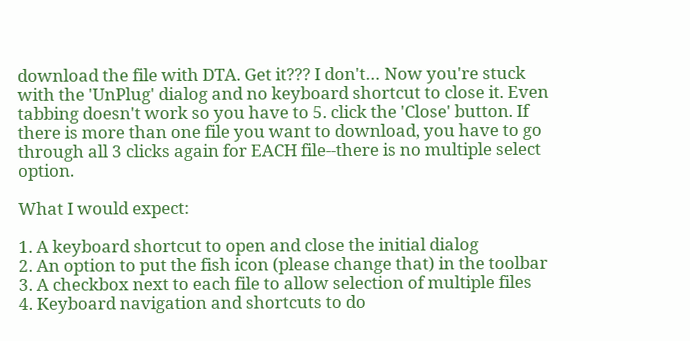download the file with DTA. Get it??? I don't… Now you're stuck with the 'UnPlug' dialog and no keyboard shortcut to close it. Even tabbing doesn't work so you have to 5. click the 'Close' button. If there is more than one file you want to download, you have to go through all 3 clicks again for EACH file--there is no multiple select option.

What I would expect:

1. A keyboard shortcut to open and close the initial dialog
2. An option to put the fish icon (please change that) in the toolbar
3. A checkbox next to each file to allow selection of multiple files
4. Keyboard navigation and shortcuts to do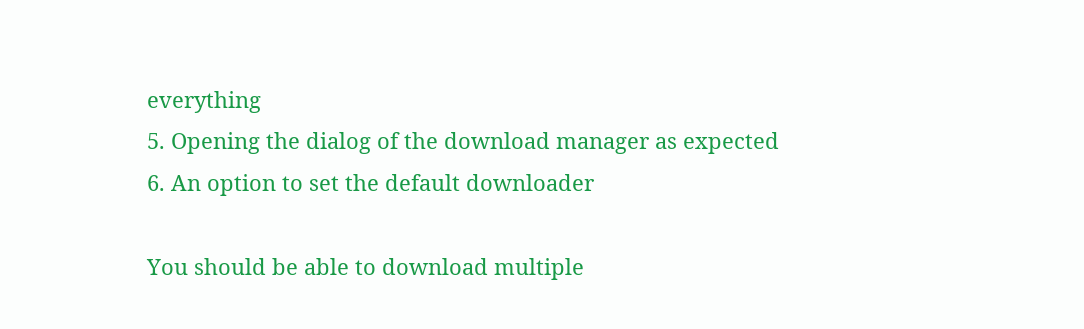everything
5. Opening the dialog of the download manager as expected
6. An option to set the default downloader

You should be able to download multiple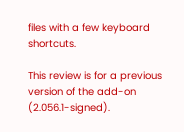files with a few keyboard shortcuts.

This review is for a previous version of the add-on (2.056.1-signed).